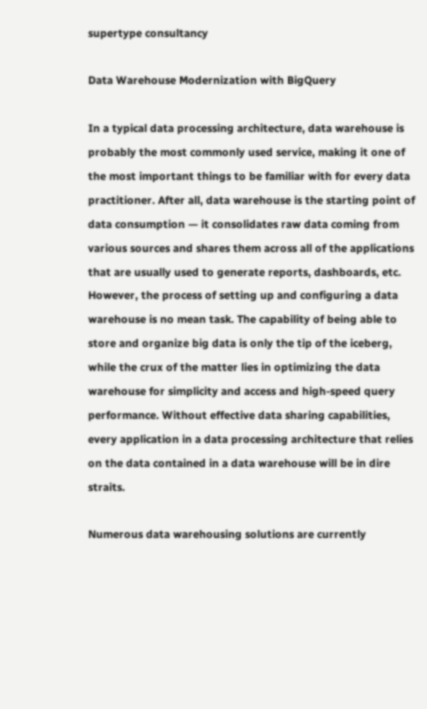supertype consultancy

Data Warehouse Modernization with BigQuery

In a typical data processing architecture, data warehouse is probably the most commonly used service, making it one of the most important things to be familiar with for every data practitioner. After all, data warehouse is the starting point of data consumption — it consolidates raw data coming from various sources and shares them across all of the applications that are usually used to generate reports, dashboards, etc. However, the process of setting up and configuring a data warehouse is no mean task. The capability of being able to store and organize big data is only the tip of the iceberg, while the crux of the matter lies in optimizing the data warehouse for simplicity and access and high-speed query performance. Without effective data sharing capabilities, every application in a data processing architecture that relies on the data contained in a data warehouse will be in dire straits.

Numerous data warehousing solutions are currently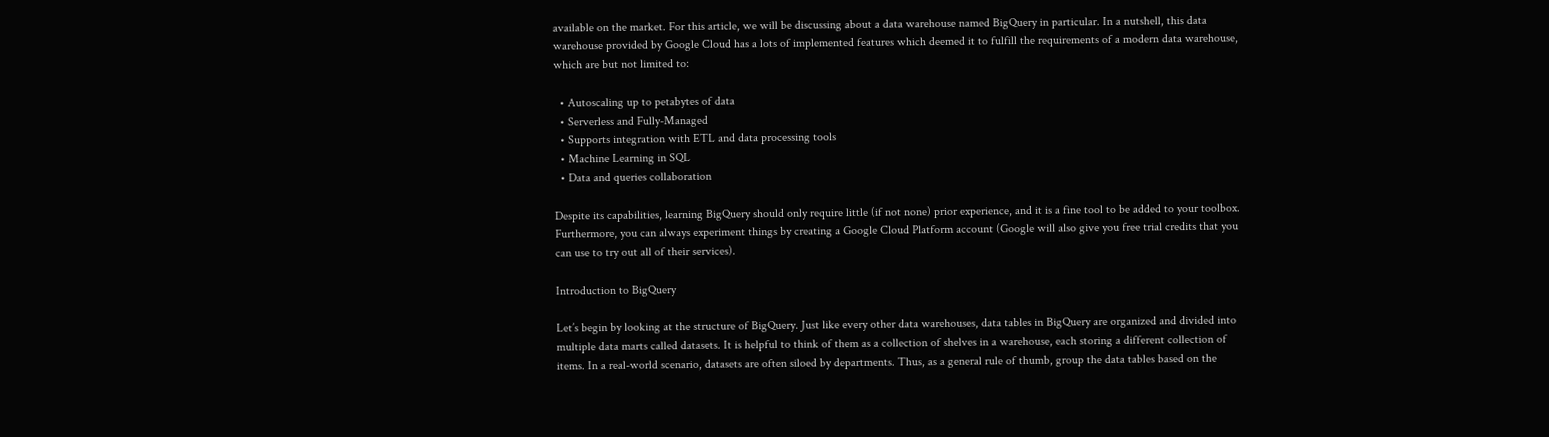available on the market. For this article, we will be discussing about a data warehouse named BigQuery in particular. In a nutshell, this data warehouse provided by Google Cloud has a lots of implemented features which deemed it to fulfill the requirements of a modern data warehouse, which are but not limited to:

  • Autoscaling up to petabytes of data
  • Serverless and Fully-Managed
  • Supports integration with ETL and data processing tools
  • Machine Learning in SQL
  • Data and queries collaboration

Despite its capabilities, learning BigQuery should only require little (if not none) prior experience, and it is a fine tool to be added to your toolbox. Furthermore, you can always experiment things by creating a Google Cloud Platform account (Google will also give you free trial credits that you can use to try out all of their services).

Introduction to BigQuery

Let’s begin by looking at the structure of BigQuery. Just like every other data warehouses, data tables in BigQuery are organized and divided into multiple data marts called datasets. It is helpful to think of them as a collection of shelves in a warehouse, each storing a different collection of items. In a real-world scenario, datasets are often siloed by departments. Thus, as a general rule of thumb, group the data tables based on the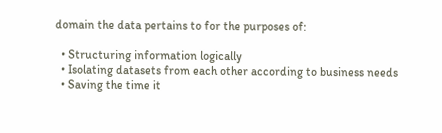domain the data pertains to for the purposes of:

  • Structuring information logically
  • Isolating datasets from each other according to business needs
  • Saving the time it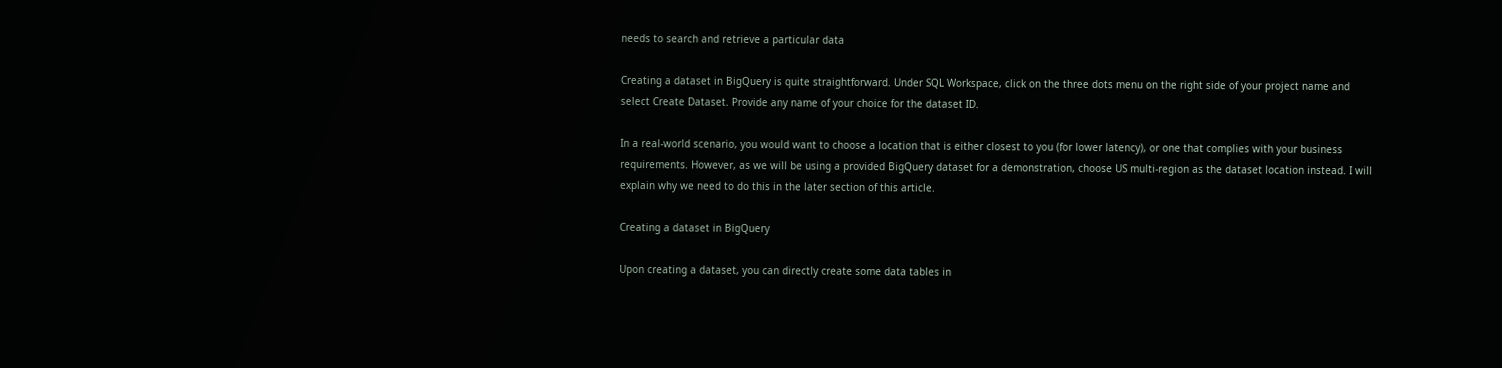needs to search and retrieve a particular data

Creating a dataset in BigQuery is quite straightforward. Under SQL Workspace, click on the three dots menu on the right side of your project name and select Create Dataset. Provide any name of your choice for the dataset ID.

In a real-world scenario, you would want to choose a location that is either closest to you (for lower latency), or one that complies with your business requirements. However, as we will be using a provided BigQuery dataset for a demonstration, choose US multi-region as the dataset location instead. I will explain why we need to do this in the later section of this article.

Creating a dataset in BigQuery

Upon creating a dataset, you can directly create some data tables in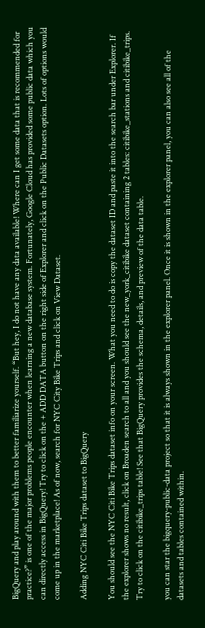BigQuery and play around with them to better familiarize yourself. “But hey, I do not have any data available! Where can I get some data that is recommended for practice?” is one of the major problems people encounter when learning a new database system. Fortunately, Google Cloud has provided some public data which you can directly access in BigQuery! Try to click on the + ADD DATA button on the right side of Explorer and click on the Public Datasets option. Lots of options would come up in the marketplace! As of now, search for NYC City Bike Trips and click on View Dataset.

Adding NYC Citi Bike Trips dataset to BigQuery

You should see the NYC Citi Bike Trips dataset info on your screen. What you need to do is copy the dataset ID and paste it into the search bar under Explorer. If the explorer shows no result, click on Broaden search to all and you should see the new_york_citibike dataset containing 2 tables: citibike_stations and citibike_trips. Try to click on the citibike_trips table! See that BigQuery provides the schema, details, and preview of the data table.

you can star the bigquery-public-data project so that it is always shown in the explorer panel. Once it is shown in the explorer panel, you can also see all of the datasets and tables contained within.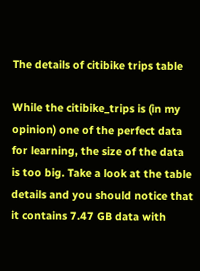The details of citibike trips table

While the citibike_trips is (in my opinion) one of the perfect data for learning, the size of the data is too big. Take a look at the table details and you should notice that it contains 7.47 GB data with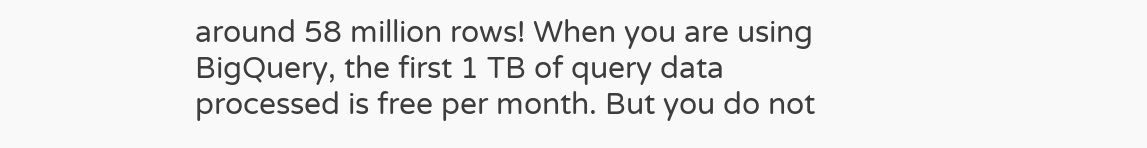around 58 million rows! When you are using BigQuery, the first 1 TB of query data processed is free per month. But you do not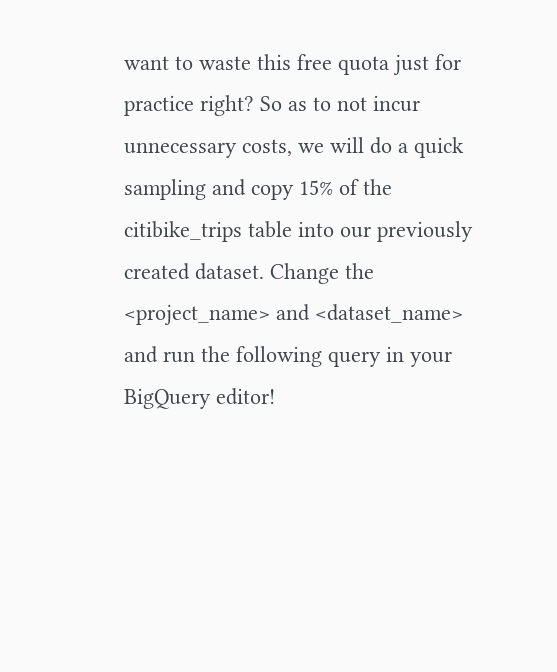want to waste this free quota just for practice right? So as to not incur unnecessary costs, we will do a quick sampling and copy 15% of the citibike_trips table into our previously created dataset. Change the <project_name> and <dataset_name> and run the following query in your BigQuery editor!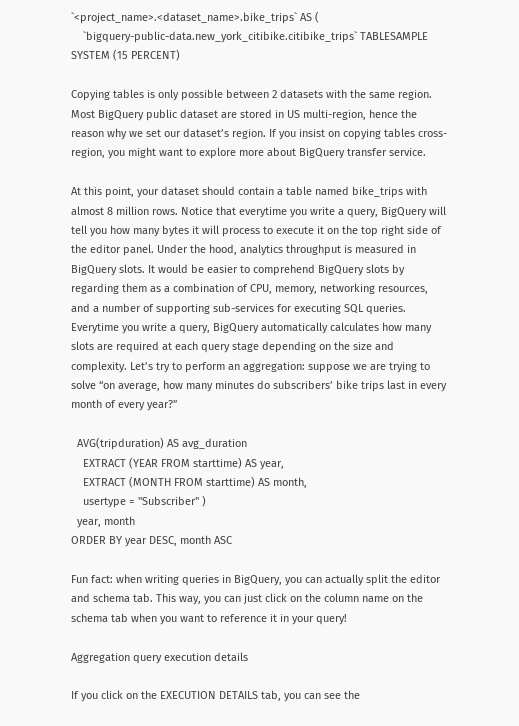`<project_name>.<dataset_name>.bike_trips` AS (
    `bigquery-public-data.new_york_citibike.citibike_trips` TABLESAMPLE SYSTEM (15 PERCENT)

Copying tables is only possible between 2 datasets with the same region. Most BigQuery public dataset are stored in US multi-region, hence the reason why we set our dataset’s region. If you insist on copying tables cross-region, you might want to explore more about BigQuery transfer service.

At this point, your dataset should contain a table named bike_trips with almost 8 million rows. Notice that everytime you write a query, BigQuery will tell you how many bytes it will process to execute it on the top right side of the editor panel. Under the hood, analytics throughput is measured in BigQuery slots. It would be easier to comprehend BigQuery slots by regarding them as a combination of CPU, memory, networking resources, and a number of supporting sub-services for executing SQL queries. Everytime you write a query, BigQuery automatically calculates how many slots are required at each query stage depending on the size and complexity. Let’s try to perform an aggregation: suppose we are trying to solve “on average, how many minutes do subscribers’ bike trips last in every month of every year?”

  AVG(tripduration) AS avg_duration
    EXTRACT (YEAR FROM starttime) AS year,
    EXTRACT (MONTH FROM starttime) AS month,
    usertype = "Subscriber" )
  year, month
ORDER BY year DESC, month ASC

Fun fact: when writing queries in BigQuery, you can actually split the editor and schema tab. This way, you can just click on the column name on the schema tab when you want to reference it in your query!

Aggregation query execution details

If you click on the EXECUTION DETAILS tab, you can see the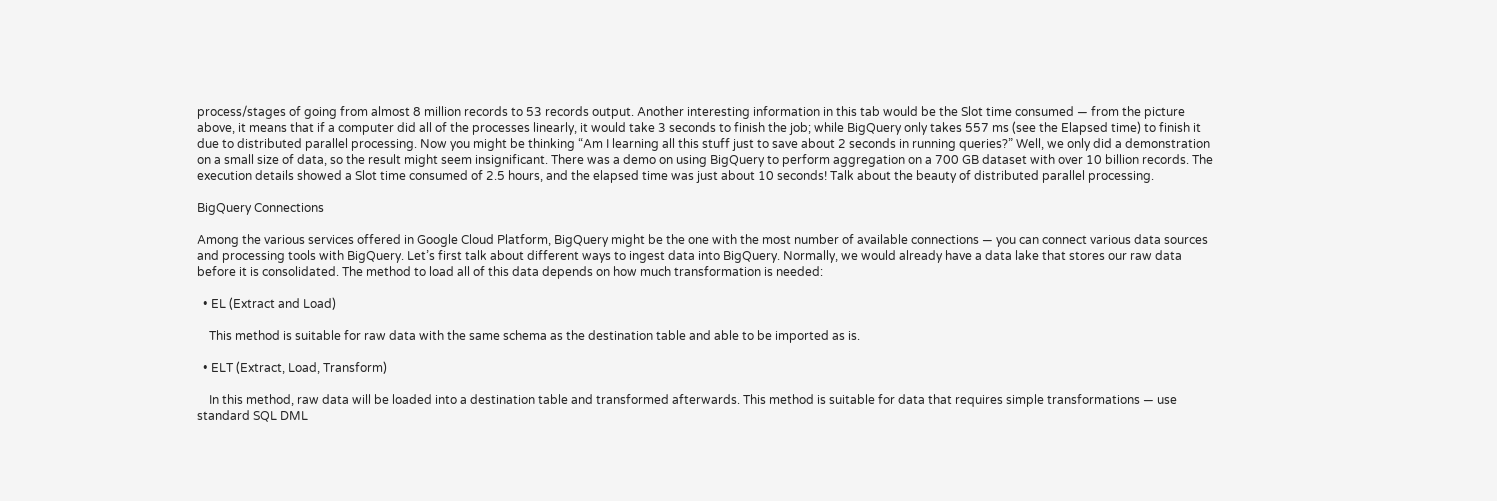process/stages of going from almost 8 million records to 53 records output. Another interesting information in this tab would be the Slot time consumed — from the picture above, it means that if a computer did all of the processes linearly, it would take 3 seconds to finish the job; while BigQuery only takes 557 ms (see the Elapsed time) to finish it due to distributed parallel processing. Now you might be thinking “Am I learning all this stuff just to save about 2 seconds in running queries?” Well, we only did a demonstration on a small size of data, so the result might seem insignificant. There was a demo on using BigQuery to perform aggregation on a 700 GB dataset with over 10 billion records. The execution details showed a Slot time consumed of 2.5 hours, and the elapsed time was just about 10 seconds! Talk about the beauty of distributed parallel processing.

BigQuery Connections

Among the various services offered in Google Cloud Platform, BigQuery might be the one with the most number of available connections — you can connect various data sources and processing tools with BigQuery. Let’s first talk about different ways to ingest data into BigQuery. Normally, we would already have a data lake that stores our raw data before it is consolidated. The method to load all of this data depends on how much transformation is needed:

  • EL (Extract and Load)

    This method is suitable for raw data with the same schema as the destination table and able to be imported as is.

  • ELT (Extract, Load, Transform)

    In this method, raw data will be loaded into a destination table and transformed afterwards. This method is suitable for data that requires simple transformations — use standard SQL DML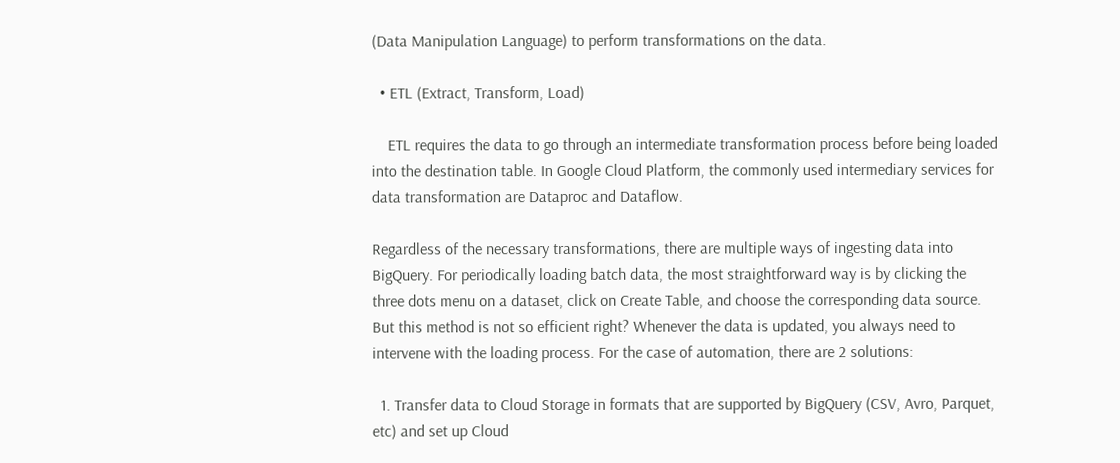(Data Manipulation Language) to perform transformations on the data.

  • ETL (Extract, Transform, Load)

    ETL requires the data to go through an intermediate transformation process before being loaded into the destination table. In Google Cloud Platform, the commonly used intermediary services for data transformation are Dataproc and Dataflow.

Regardless of the necessary transformations, there are multiple ways of ingesting data into BigQuery. For periodically loading batch data, the most straightforward way is by clicking the three dots menu on a dataset, click on Create Table, and choose the corresponding data source. But this method is not so efficient right? Whenever the data is updated, you always need to intervene with the loading process. For the case of automation, there are 2 solutions:

  1. Transfer data to Cloud Storage in formats that are supported by BigQuery (CSV, Avro, Parquet, etc) and set up Cloud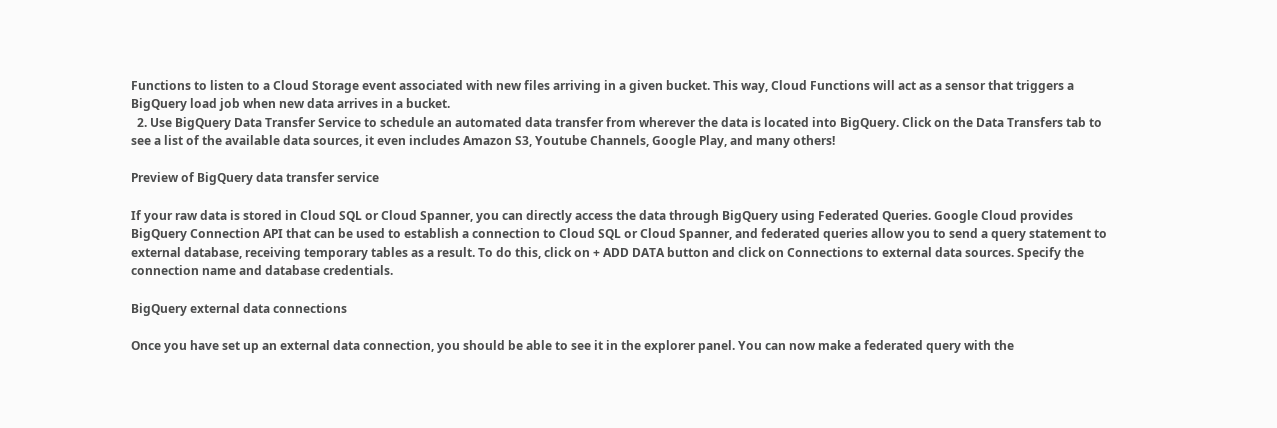Functions to listen to a Cloud Storage event associated with new files arriving in a given bucket. This way, Cloud Functions will act as a sensor that triggers a BigQuery load job when new data arrives in a bucket.
  2. Use BigQuery Data Transfer Service to schedule an automated data transfer from wherever the data is located into BigQuery. Click on the Data Transfers tab to see a list of the available data sources, it even includes Amazon S3, Youtube Channels, Google Play, and many others!

Preview of BigQuery data transfer service

If your raw data is stored in Cloud SQL or Cloud Spanner, you can directly access the data through BigQuery using Federated Queries. Google Cloud provides BigQuery Connection API that can be used to establish a connection to Cloud SQL or Cloud Spanner, and federated queries allow you to send a query statement to external database, receiving temporary tables as a result. To do this, click on + ADD DATA button and click on Connections to external data sources. Specify the connection name and database credentials.

BigQuery external data connections

Once you have set up an external data connection, you should be able to see it in the explorer panel. You can now make a federated query with the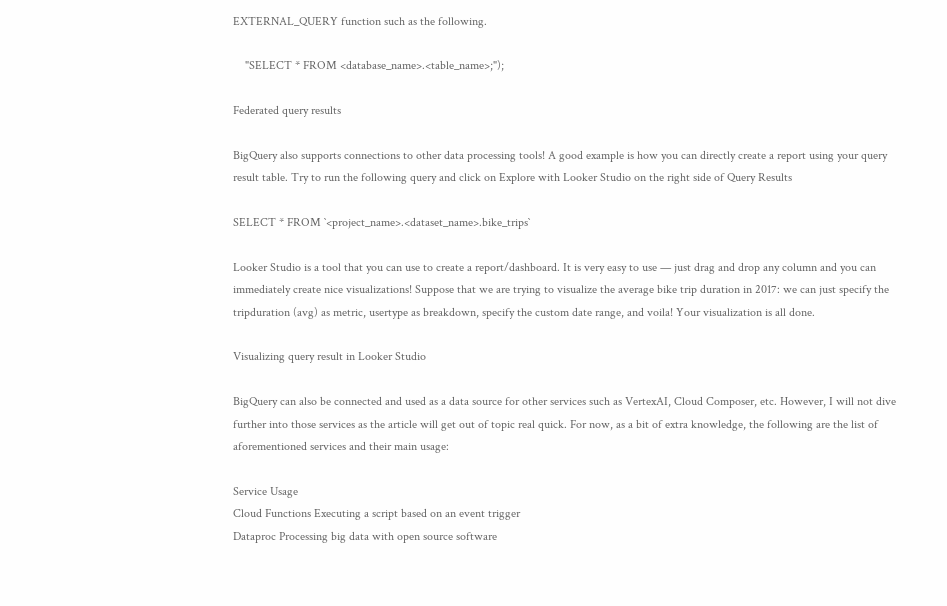EXTERNAL_QUERY function such as the following.

    "SELECT * FROM <database_name>.<table_name>;");

Federated query results

BigQuery also supports connections to other data processing tools! A good example is how you can directly create a report using your query result table. Try to run the following query and click on Explore with Looker Studio on the right side of Query Results

SELECT * FROM `<project_name>.<dataset_name>.bike_trips`

Looker Studio is a tool that you can use to create a report/dashboard. It is very easy to use — just drag and drop any column and you can immediately create nice visualizations! Suppose that we are trying to visualize the average bike trip duration in 2017: we can just specify the tripduration (avg) as metric, usertype as breakdown, specify the custom date range, and voila! Your visualization is all done.

Visualizing query result in Looker Studio

BigQuery can also be connected and used as a data source for other services such as VertexAI, Cloud Composer, etc. However, I will not dive further into those services as the article will get out of topic real quick. For now, as a bit of extra knowledge, the following are the list of aforementioned services and their main usage:

Service Usage
Cloud Functions Executing a script based on an event trigger
Dataproc Processing big data with open source software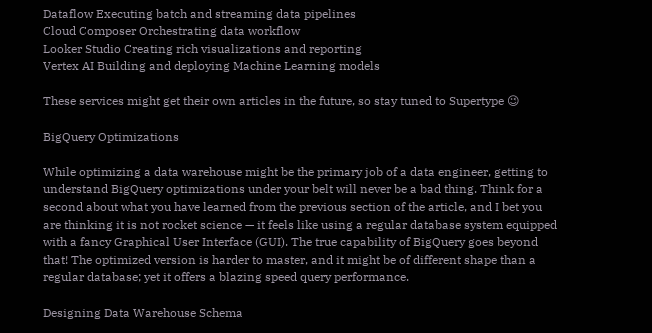Dataflow Executing batch and streaming data pipelines
Cloud Composer Orchestrating data workflow
Looker Studio Creating rich visualizations and reporting
Vertex AI Building and deploying Machine Learning models

These services might get their own articles in the future, so stay tuned to Supertype 😉

BigQuery Optimizations

While optimizing a data warehouse might be the primary job of a data engineer, getting to understand BigQuery optimizations under your belt will never be a bad thing. Think for a second about what you have learned from the previous section of the article, and I bet you are thinking it is not rocket science — it feels like using a regular database system equipped with a fancy Graphical User Interface (GUI). The true capability of BigQuery goes beyond that! The optimized version is harder to master, and it might be of different shape than a regular database; yet it offers a blazing speed query performance.

Designing Data Warehouse Schema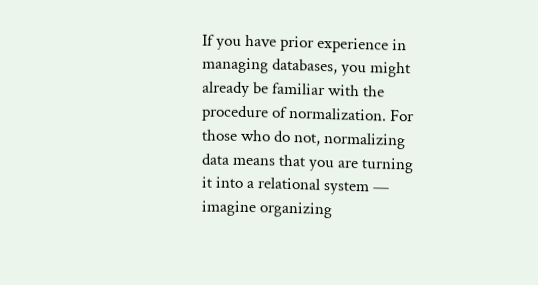If you have prior experience in managing databases, you might already be familiar with the procedure of normalization. For those who do not, normalizing data means that you are turning it into a relational system — imagine organizing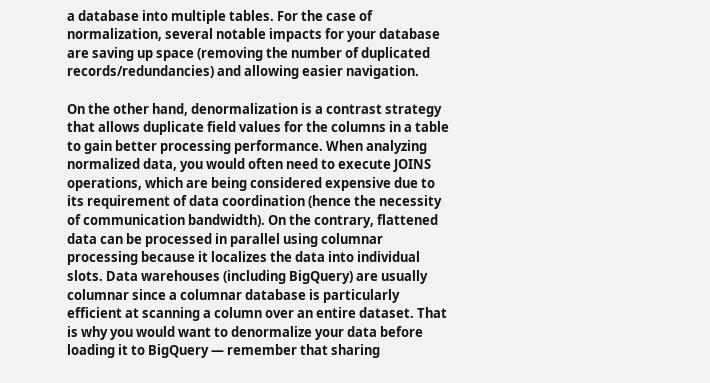a database into multiple tables. For the case of normalization, several notable impacts for your database are saving up space (removing the number of duplicated records/redundancies) and allowing easier navigation.

On the other hand, denormalization is a contrast strategy that allows duplicate field values for the columns in a table to gain better processing performance. When analyzing normalized data, you would often need to execute JOINS operations, which are being considered expensive due to its requirement of data coordination (hence the necessity of communication bandwidth). On the contrary, flattened data can be processed in parallel using columnar processing because it localizes the data into individual slots. Data warehouses (including BigQuery) are usually columnar since a columnar database is particularly efficient at scanning a column over an entire dataset. That is why you would want to denormalize your data before loading it to BigQuery — remember that sharing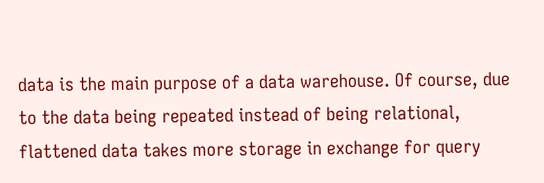data is the main purpose of a data warehouse. Of course, due to the data being repeated instead of being relational, flattened data takes more storage in exchange for query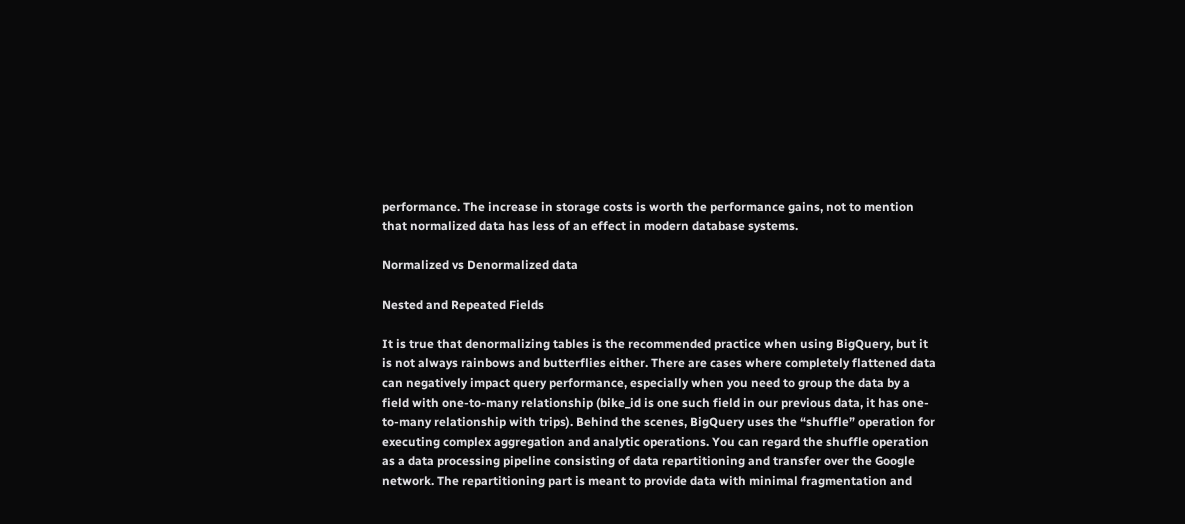performance. The increase in storage costs is worth the performance gains, not to mention that normalized data has less of an effect in modern database systems.

Normalized vs Denormalized data

Nested and Repeated Fields

It is true that denormalizing tables is the recommended practice when using BigQuery, but it is not always rainbows and butterflies either. There are cases where completely flattened data can negatively impact query performance, especially when you need to group the data by a field with one-to-many relationship (bike_id is one such field in our previous data, it has one-to-many relationship with trips). Behind the scenes, BigQuery uses the “shuffle” operation for executing complex aggregation and analytic operations. You can regard the shuffle operation as a data processing pipeline consisting of data repartitioning and transfer over the Google network. The repartitioning part is meant to provide data with minimal fragmentation and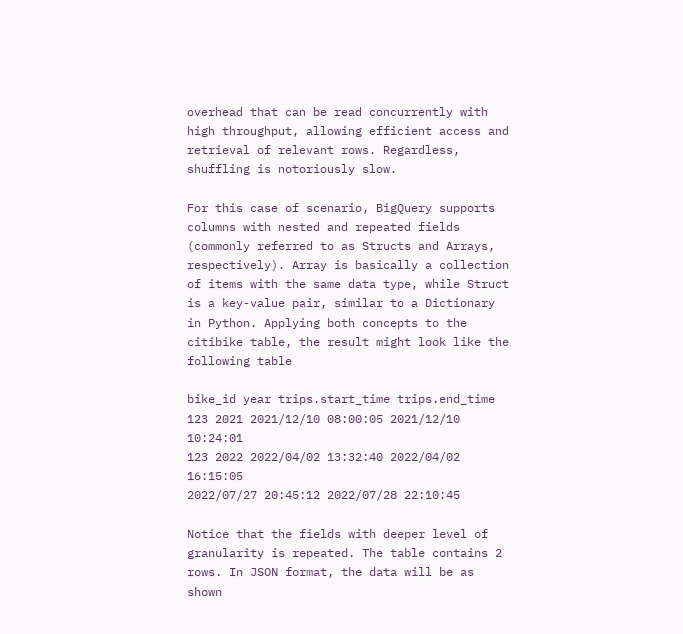overhead that can be read concurrently with high throughput, allowing efficient access and retrieval of relevant rows. Regardless, shuffling is notoriously slow.

For this case of scenario, BigQuery supports columns with nested and repeated fields (commonly referred to as Structs and Arrays, respectively). Array is basically a collection of items with the same data type, while Struct is a key-value pair, similar to a Dictionary in Python. Applying both concepts to the citibike table, the result might look like the following table

bike_id year trips.start_time trips.end_time
123 2021 2021/12/10 08:00:05 2021/12/10 10:24:01
123 2022 2022/04/02 13:32:40 2022/04/02 16:15:05
2022/07/27 20:45:12 2022/07/28 22:10:45

Notice that the fields with deeper level of granularity is repeated. The table contains 2 rows. In JSON format, the data will be as shown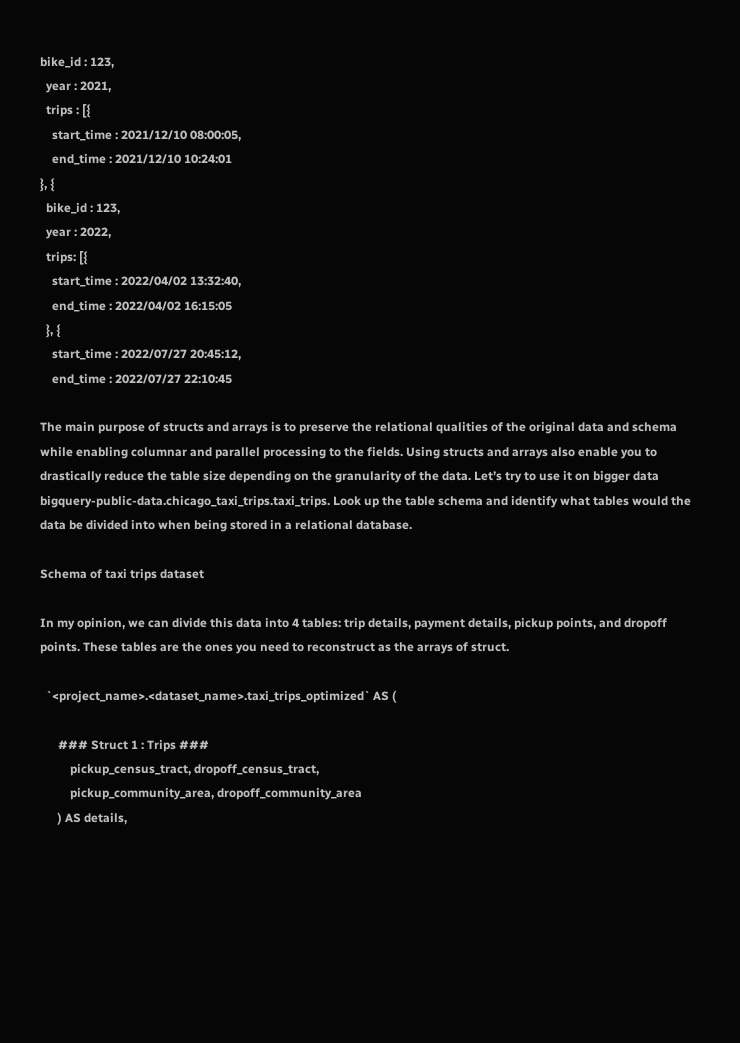bike_id : 123,
  year : 2021,
  trips : [{
    start_time : 2021/12/10 08:00:05,
    end_time : 2021/12/10 10:24:01
}, {
  bike_id : 123,
  year : 2022,
  trips: [{
    start_time : 2022/04/02 13:32:40,
    end_time : 2022/04/02 16:15:05
  }, {
    start_time : 2022/07/27 20:45:12,
    end_time : 2022/07/27 22:10:45

The main purpose of structs and arrays is to preserve the relational qualities of the original data and schema while enabling columnar and parallel processing to the fields. Using structs and arrays also enable you to drastically reduce the table size depending on the granularity of the data. Let’s try to use it on bigger data bigquery-public-data.chicago_taxi_trips.taxi_trips. Look up the table schema and identify what tables would the data be divided into when being stored in a relational database.

Schema of taxi trips dataset

In my opinion, we can divide this data into 4 tables: trip details, payment details, pickup points, and dropoff points. These tables are the ones you need to reconstruct as the arrays of struct.

  `<project_name>.<dataset_name>.taxi_trips_optimized` AS (

      ### Struct 1 : Trips ###
          pickup_census_tract, dropoff_census_tract,
          pickup_community_area, dropoff_community_area
      ) AS details,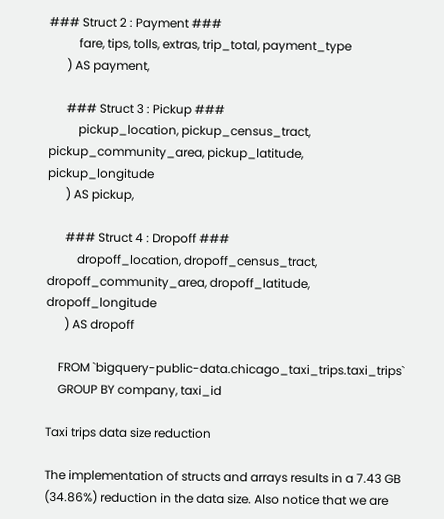### Struct 2 : Payment ###
          fare, tips, tolls, extras, trip_total, payment_type
      ) AS payment,

      ### Struct 3 : Pickup ###
          pickup_location, pickup_census_tract, pickup_community_area, pickup_latitude, pickup_longitude
      ) AS pickup,

      ### Struct 4 : Dropoff ###
          dropoff_location, dropoff_census_tract, dropoff_community_area, dropoff_latitude, dropoff_longitude
      ) AS dropoff

    FROM `bigquery-public-data.chicago_taxi_trips.taxi_trips`
    GROUP BY company, taxi_id

Taxi trips data size reduction

The implementation of structs and arrays results in a 7.43 GB (34.86%) reduction in the data size. Also notice that we are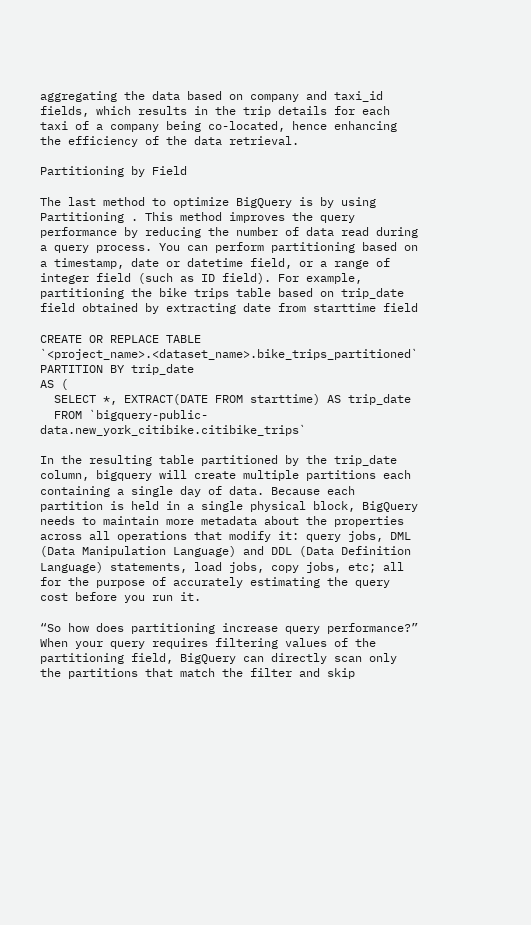aggregating the data based on company and taxi_id fields, which results in the trip details for each taxi of a company being co-located, hence enhancing the efficiency of the data retrieval.

Partitioning by Field

The last method to optimize BigQuery is by using Partitioning . This method improves the query performance by reducing the number of data read during a query process. You can perform partitioning based on a timestamp, date or datetime field, or a range of integer field (such as ID field). For example, partitioning the bike trips table based on trip_date field obtained by extracting date from starttime field

CREATE OR REPLACE TABLE `<project_name>.<dataset_name>.bike_trips_partitioned`
PARTITION BY trip_date
AS (
  SELECT *, EXTRACT(DATE FROM starttime) AS trip_date
  FROM `bigquery-public-data.new_york_citibike.citibike_trips`

In the resulting table partitioned by the trip_date column, bigquery will create multiple partitions each containing a single day of data. Because each partition is held in a single physical block, BigQuery needs to maintain more metadata about the properties across all operations that modify it: query jobs, DML (Data Manipulation Language) and DDL (Data Definition Language) statements, load jobs, copy jobs, etc; all for the purpose of accurately estimating the query cost before you run it.

“So how does partitioning increase query performance?” When your query requires filtering values of the partitioning field, BigQuery can directly scan only the partitions that match the filter and skip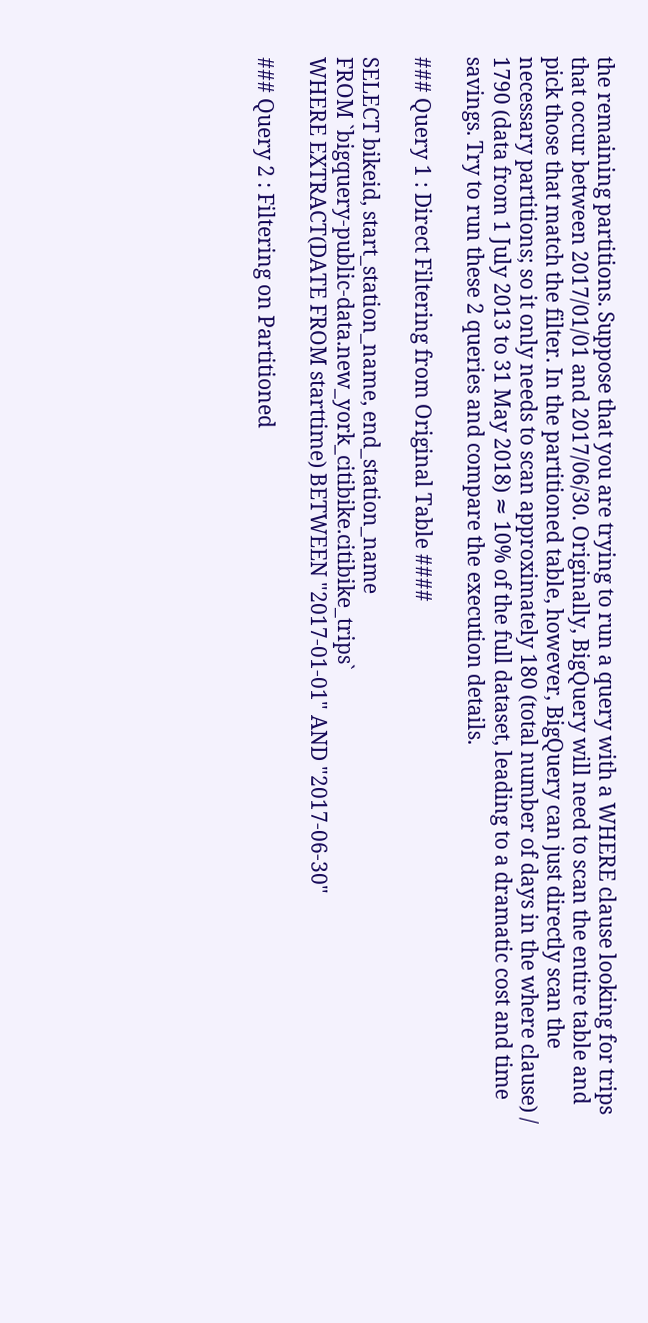the remaining partitions. Suppose that you are trying to run a query with a WHERE clause looking for trips that occur between 2017/01/01 and 2017/06/30. Originally, BigQuery will need to scan the entire table and pick those that match the filter. In the partitioned table, however, BigQuery can just directly scan the necessary partitions; so it only needs to scan approximately 180 (total number of days in the where clause) / 1790 (data from 1 July 2013 to 31 May 2018) ≈ 10% of the full dataset, leading to a dramatic cost and time savings. Try to run these 2 queries and compare the execution details.

### Query 1 : Direct Filtering from Original Table ####

SELECT bikeid, start_station_name, end_station_name
FROM `bigquery-public-data.new_york_citibike.citibike_trips`
WHERE EXTRACT(DATE FROM starttime) BETWEEN "2017-01-01" AND "2017-06-30"

### Query 2 : Filtering on Partitioned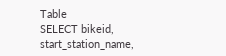Table
SELECT bikeid, start_station_name,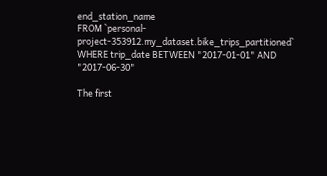end_station_name
FROM `personal-project-353912.my_dataset.bike_trips_partitioned`
WHERE trip_date BETWEEN "2017-01-01" AND "2017-06-30"

The first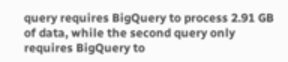query requires BigQuery to process 2.91 GB of data, while the second query only requires BigQuery to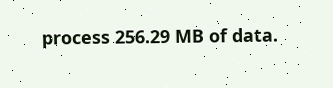process 256.29 MB of data.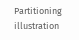Partitioning illustration